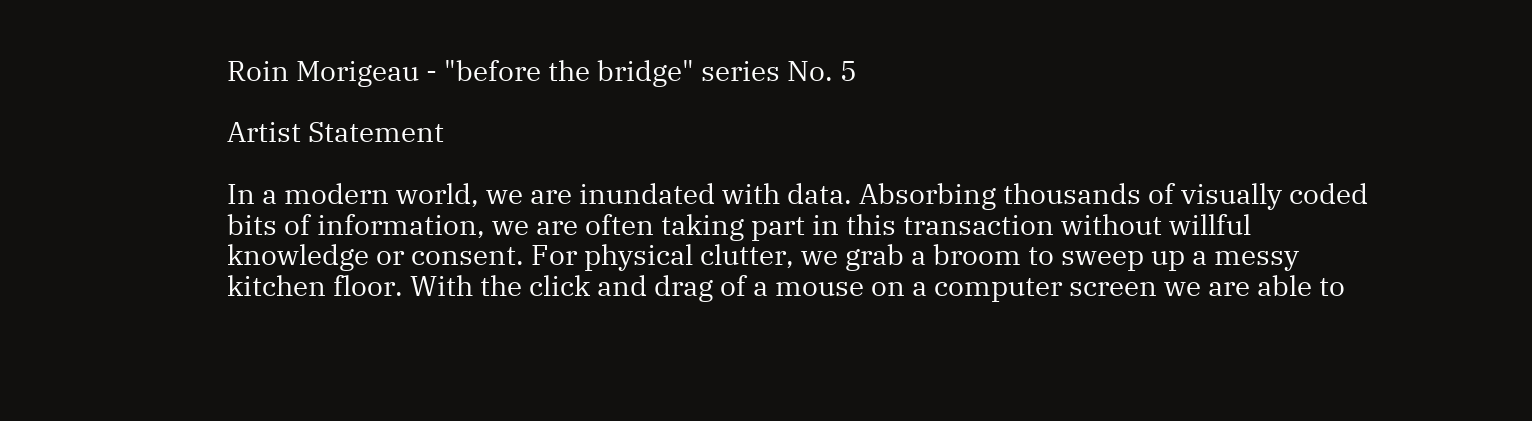Roin Morigeau - "before the bridge" series No. 5

Artist Statement

In a modern world, we are inundated with data. Absorbing thousands of visually coded bits of information, we are often taking part in this transaction without willful knowledge or consent. For physical clutter, we grab a broom to sweep up a messy kitchen floor. With the click and drag of a mouse on a computer screen we are able to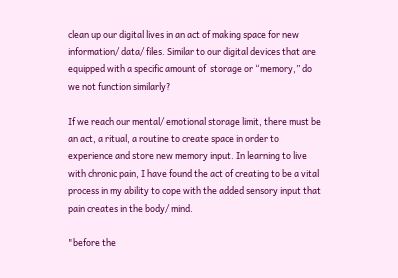clean up our digital lives in an act of making space for new information/ data/ files. Similar to our digital devices that are equipped with a specific amount of  storage or “memory,” do we not function similarly?

If we reach our mental/ emotional storage limit, there must be an act, a ritual, a routine to create space in order to experience and store new memory input. In learning to live with chronic pain, I have found the act of creating to be a vital process in my ability to cope with the added sensory input that pain creates in the body/ mind.

"before the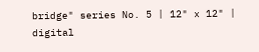bridge" series No. 5 | 12" x 12" | digital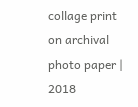collage print on archival photo paper | 2018